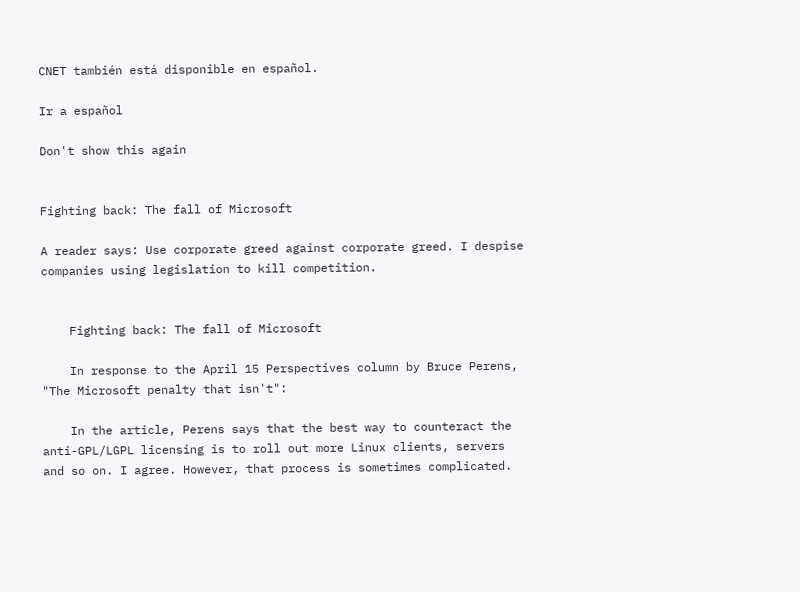CNET también está disponible en español.

Ir a español

Don't show this again


Fighting back: The fall of Microsoft

A reader says: Use corporate greed against corporate greed. I despise companies using legislation to kill competition.


    Fighting back: The fall of Microsoft

    In response to the April 15 Perspectives column by Bruce Perens, "The Microsoft penalty that isn't":

    In the article, Perens says that the best way to counteract the anti-GPL/LGPL licensing is to roll out more Linux clients, servers and so on. I agree. However, that process is sometimes complicated.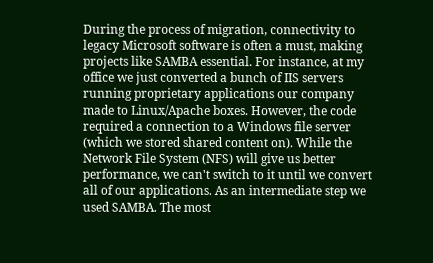During the process of migration, connectivity to legacy Microsoft software is often a must, making projects like SAMBA essential. For instance, at my office we just converted a bunch of IIS servers running proprietary applications our company made to Linux/Apache boxes. However, the code required a connection to a Windows file server (which we stored shared content on). While the Network File System (NFS) will give us better performance, we can't switch to it until we convert all of our applications. As an intermediate step we used SAMBA. The most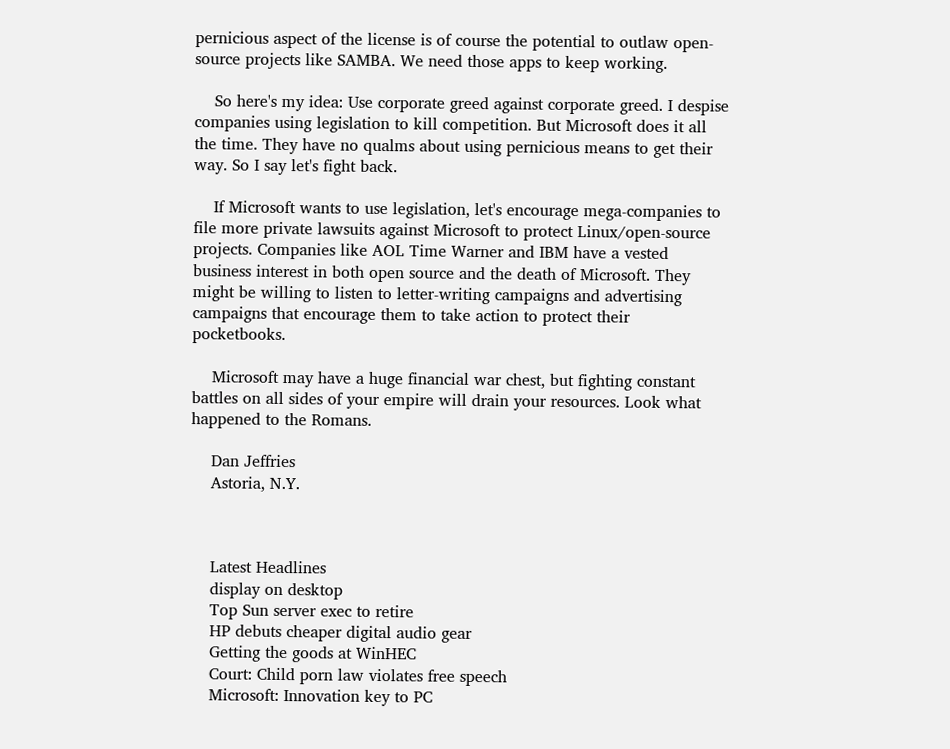pernicious aspect of the license is of course the potential to outlaw open-source projects like SAMBA. We need those apps to keep working.

    So here's my idea: Use corporate greed against corporate greed. I despise companies using legislation to kill competition. But Microsoft does it all the time. They have no qualms about using pernicious means to get their way. So I say let's fight back.

    If Microsoft wants to use legislation, let's encourage mega-companies to file more private lawsuits against Microsoft to protect Linux/open-source projects. Companies like AOL Time Warner and IBM have a vested business interest in both open source and the death of Microsoft. They might be willing to listen to letter-writing campaigns and advertising campaigns that encourage them to take action to protect their pocketbooks.

    Microsoft may have a huge financial war chest, but fighting constant battles on all sides of your empire will drain your resources. Look what happened to the Romans.

    Dan Jeffries
    Astoria, N.Y.



    Latest Headlines
    display on desktop
    Top Sun server exec to retire
    HP debuts cheaper digital audio gear
    Getting the goods at WinHEC
    Court: Child porn law violates free speech
    Microsoft: Innovation key to PC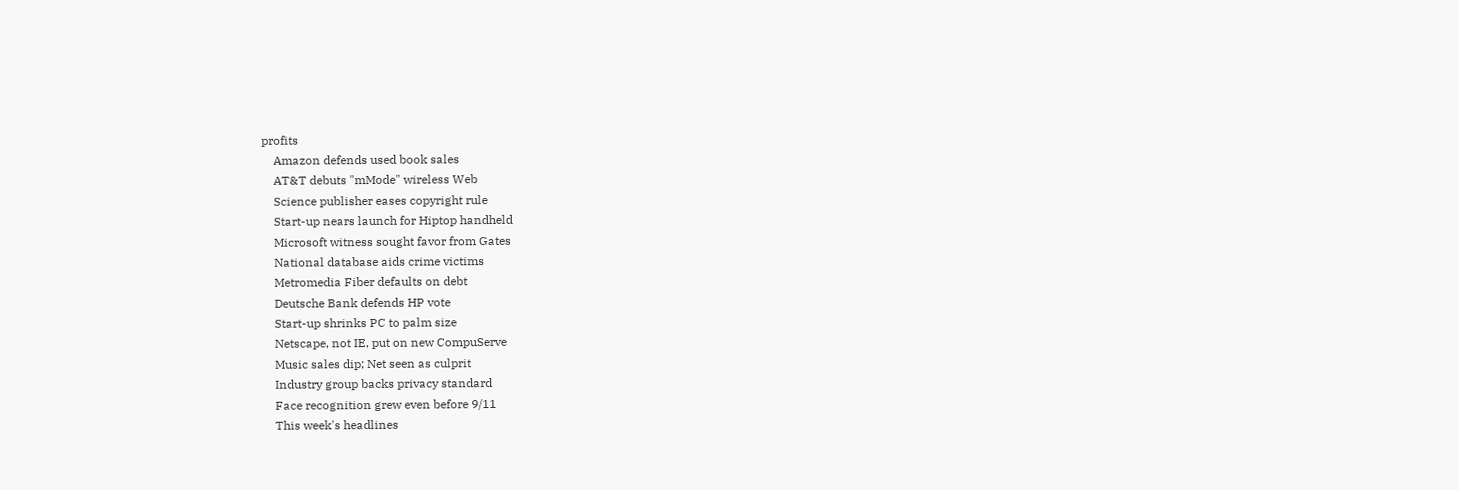profits
    Amazon defends used book sales
    AT&T debuts "mMode" wireless Web
    Science publisher eases copyright rule
    Start-up nears launch for Hiptop handheld
    Microsoft witness sought favor from Gates
    National database aids crime victims
    Metromedia Fiber defaults on debt
    Deutsche Bank defends HP vote
    Start-up shrinks PC to palm size
    Netscape, not IE, put on new CompuServe
    Music sales dip; Net seen as culprit
    Industry group backs privacy standard
    Face recognition grew even before 9/11
    This week's headlines